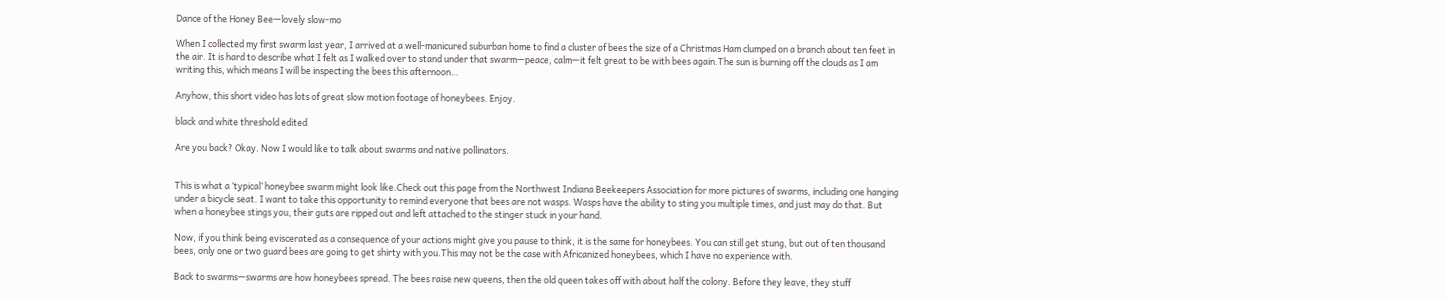Dance of the Honey Bee—lovely slow-mo

When I collected my first swarm last year, I arrived at a well-manicured suburban home to find a cluster of bees the size of a Christmas Ham clumped on a branch about ten feet in the air. It is hard to describe what I felt as I walked over to stand under that swarm—peace, calm—it felt great to be with bees again.The sun is burning off the clouds as I am writing this, which means I will be inspecting the bees this afternoon…

Anyhow, this short video has lots of great slow motion footage of honeybees. Enjoy.

black and white threshold edited

Are you back? Okay. Now I would like to talk about swarms and native pollinators.


This is what a ‘typical’ honeybee swarm might look like.Check out this page from the Northwest Indiana Beekeepers Association for more pictures of swarms, including one hanging under a bicycle seat. I want to take this opportunity to remind everyone that bees are not wasps. Wasps have the ability to sting you multiple times, and just may do that. But when a honeybee stings you, their guts are ripped out and left attached to the stinger stuck in your hand.

Now, if you think being eviscerated as a consequence of your actions might give you pause to think, it is the same for honeybees. You can still get stung, but out of ten thousand bees, only one or two guard bees are going to get shirty with you.This may not be the case with Africanized honeybees, which I have no experience with.

Back to swarms—swarms are how honeybees spread. The bees raise new queens, then the old queen takes off with about half the colony. Before they leave, they stuff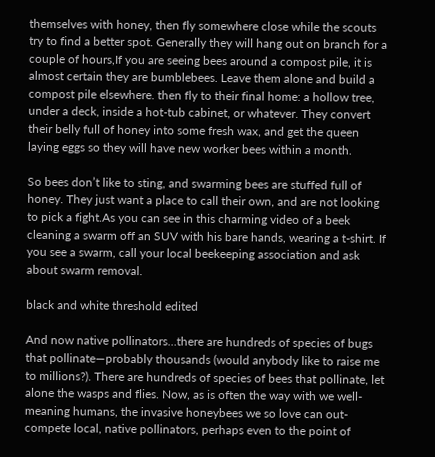themselves with honey, then fly somewhere close while the scouts try to find a better spot. Generally they will hang out on branch for a couple of hours,If you are seeing bees around a compost pile, it is almost certain they are bumblebees. Leave them alone and build a compost pile elsewhere. then fly to their final home: a hollow tree, under a deck, inside a hot-tub cabinet, or whatever. They convert their belly full of honey into some fresh wax, and get the queen laying eggs so they will have new worker bees within a month.

So bees don’t like to sting, and swarming bees are stuffed full of honey. They just want a place to call their own, and are not looking to pick a fight.As you can see in this charming video of a beek cleaning a swarm off an SUV with his bare hands, wearing a t-shirt. If you see a swarm, call your local beekeeping association and ask about swarm removal.

black and white threshold edited

And now native pollinators…there are hundreds of species of bugs that pollinate—probably thousands (would anybody like to raise me to millions?). There are hundreds of species of bees that pollinate, let alone the wasps and flies. Now, as is often the way with we well-meaning humans, the invasive honeybees we so love can out-compete local, native pollinators, perhaps even to the point of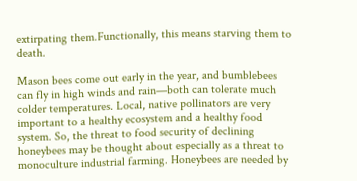extirpating them.Functionally, this means starving them to death.

Mason bees come out early in the year, and bumblebees can fly in high winds and rain—both can tolerate much colder temperatures. Local, native pollinators are very important to a healthy ecosystem and a healthy food system. So, the threat to food security of declining honeybees may be thought about especially as a threat to monoculture industrial farming. Honeybees are needed by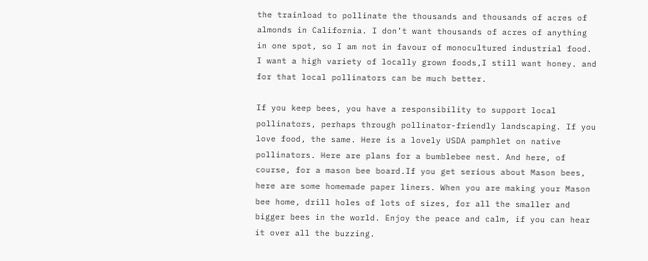the trainload to pollinate the thousands and thousands of acres of almonds in California. I don’t want thousands of acres of anything in one spot, so I am not in favour of monocultured industrial food. I want a high variety of locally grown foods,I still want honey. and for that local pollinators can be much better.

If you keep bees, you have a responsibility to support local pollinators, perhaps through pollinator-friendly landscaping. If you love food, the same. Here is a lovely USDA pamphlet on native pollinators. Here are plans for a bumblebee nest. And here, of course, for a mason bee board.If you get serious about Mason bees, here are some homemade paper liners. When you are making your Mason bee home, drill holes of lots of sizes, for all the smaller and bigger bees in the world. Enjoy the peace and calm, if you can hear it over all the buzzing.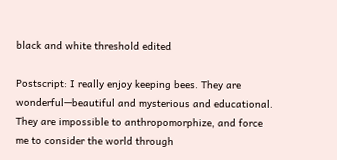black and white threshold edited

Postscript: I really enjoy keeping bees. They are wonderful—beautiful and mysterious and educational. They are impossible to anthropomorphize, and force me to consider the world through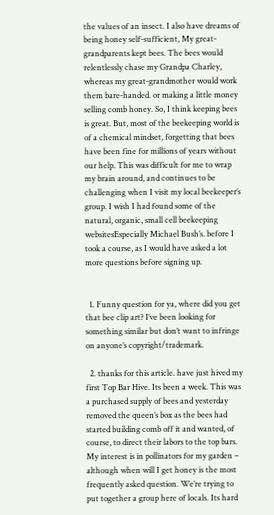the values of an insect. I also have dreams of being honey self-sufficient, My great-grandparents kept bees. The bees would relentlessly chase my Grandpa Charley, whereas my great-grandmother would work them bare-handed. or making a little money selling comb honey. So, I think keeping bees is great. But, most of the beekeeping world is of a chemical mindset, forgetting that bees have been fine for millions of years without our help. This was difficult for me to wrap my brain around, and continues to be challenging when I visit my local beekeeper’s group. I wish I had found some of the natural, organic, small cell beekeeping websitesEspecially Michael Bush’s. before I took a course, as I would have asked a lot more questions before signing up.


  1. Funny question for ya, where did you get that bee clip art? I’ve been looking for something similar but don’t want to infringe on anyone’s copyright/trademark.

  2. thanks for this article. have just hived my first Top Bar Hive. Its been a week. This was a purchased supply of bees and yesterday removed the queen’s box as the bees had started building comb off it and wanted, of course, to direct their labors to the top bars. My interest is in pollinators for my garden – although when will I get honey is the most frequently asked question. We’re trying to put together a group here of locals. Its hard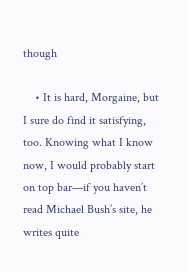though

    • It is hard, Morgaine, but I sure do find it satisfying, too. Knowing what I know now, I would probably start on top bar—if you haven’t read Michael Bush’s site, he writes quite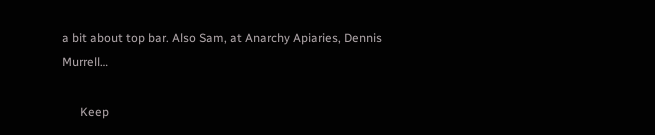a bit about top bar. Also Sam, at Anarchy Apiaries, Dennis Murrell…

      Keep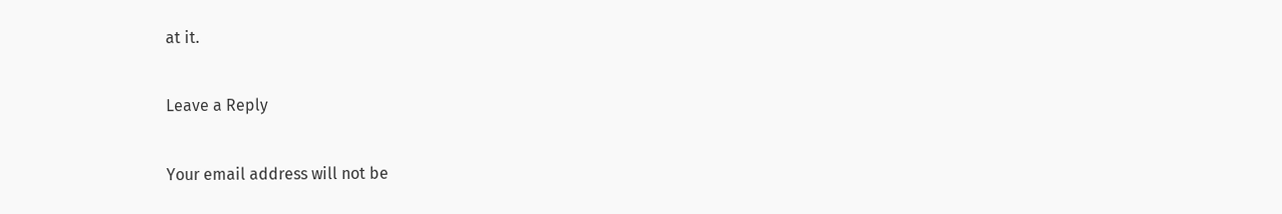at it.

Leave a Reply

Your email address will not be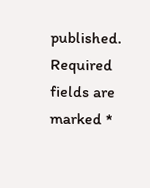published. Required fields are marked *